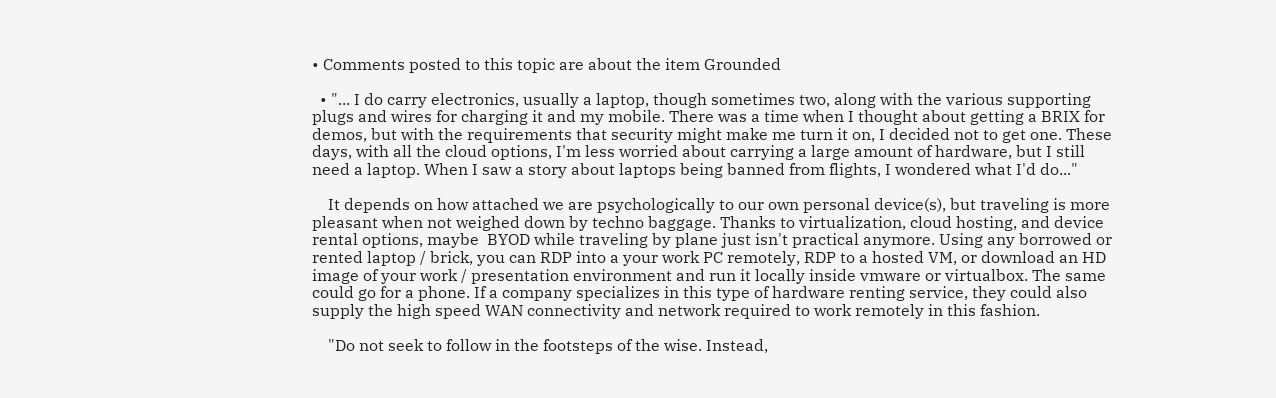• Comments posted to this topic are about the item Grounded

  • "... I do carry electronics, usually a laptop, though sometimes two, along with the various supporting plugs and wires for charging it and my mobile. There was a time when I thought about getting a BRIX for demos, but with the requirements that security might make me turn it on, I decided not to get one. These days, with all the cloud options, I'm less worried about carrying a large amount of hardware, but I still need a laptop. When I saw a story about laptops being banned from flights, I wondered what I'd do..."

    It depends on how attached we are psychologically to our own personal device(s), but traveling is more pleasant when not weighed down by techno baggage. Thanks to virtualization, cloud hosting, and device rental options, maybe  BYOD while traveling by plane just isn't practical anymore. Using any borrowed or rented laptop / brick, you can RDP into a your work PC remotely, RDP to a hosted VM, or download an HD image of your work / presentation environment and run it locally inside vmware or virtualbox. The same could go for a phone. If a company specializes in this type of hardware renting service, they could also supply the high speed WAN connectivity and network required to work remotely in this fashion.

    "Do not seek to follow in the footsteps of the wise. Instead,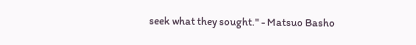seek what they sought." - Matsuo Basho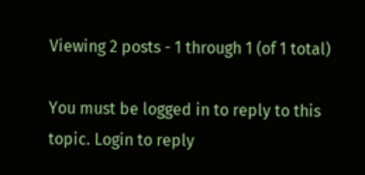Viewing 2 posts - 1 through 1 (of 1 total)

You must be logged in to reply to this topic. Login to reply